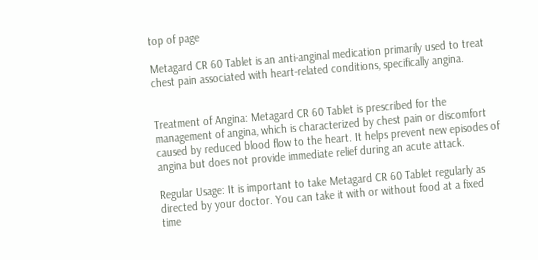top of page

Metagard CR 60 Tablet is an anti-anginal medication primarily used to treat chest pain associated with heart-related conditions, specifically angina.


Treatment of Angina: Metagard CR 60 Tablet is prescribed for the management of angina, which is characterized by chest pain or discomfort caused by reduced blood flow to the heart. It helps prevent new episodes of angina but does not provide immediate relief during an acute attack.

Regular Usage: It is important to take Metagard CR 60 Tablet regularly as directed by your doctor. You can take it with or without food at a fixed time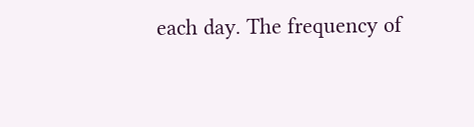each day. The frequency of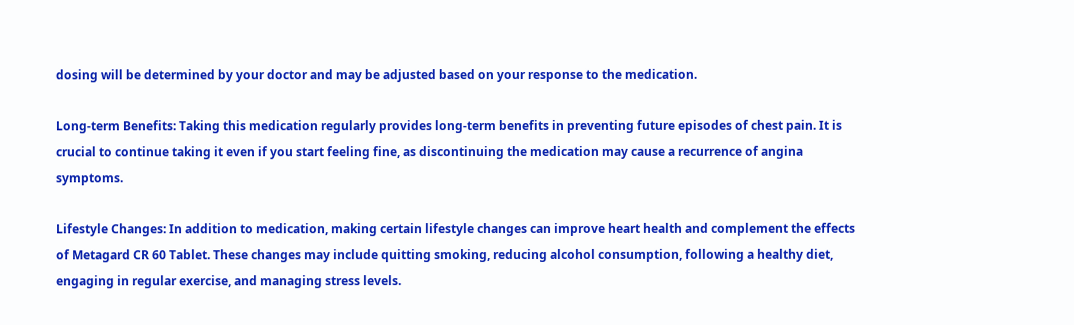dosing will be determined by your doctor and may be adjusted based on your response to the medication.

Long-term Benefits: Taking this medication regularly provides long-term benefits in preventing future episodes of chest pain. It is crucial to continue taking it even if you start feeling fine, as discontinuing the medication may cause a recurrence of angina symptoms.

Lifestyle Changes: In addition to medication, making certain lifestyle changes can improve heart health and complement the effects of Metagard CR 60 Tablet. These changes may include quitting smoking, reducing alcohol consumption, following a healthy diet, engaging in regular exercise, and managing stress levels.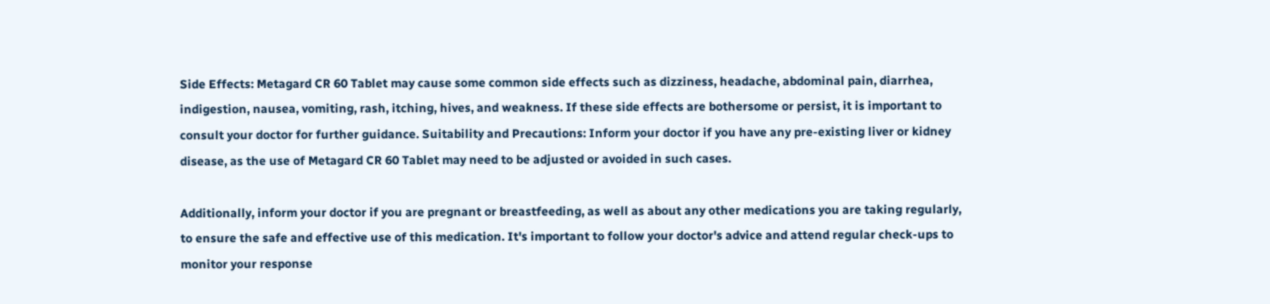Side Effects: Metagard CR 60 Tablet may cause some common side effects such as dizziness, headache, abdominal pain, diarrhea, indigestion, nausea, vomiting, rash, itching, hives, and weakness. If these side effects are bothersome or persist, it is important to consult your doctor for further guidance. Suitability and Precautions: Inform your doctor if you have any pre-existing liver or kidney disease, as the use of Metagard CR 60 Tablet may need to be adjusted or avoided in such cases.

Additionally, inform your doctor if you are pregnant or breastfeeding, as well as about any other medications you are taking regularly, to ensure the safe and effective use of this medication. It's important to follow your doctor's advice and attend regular check-ups to monitor your response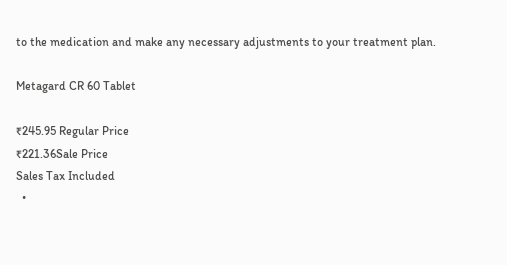to the medication and make any necessary adjustments to your treatment plan.

Metagard CR 60 Tablet

₹245.95 Regular Price
₹221.36Sale Price
Sales Tax Included
  •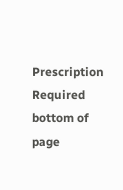Prescription Required
bottom of page